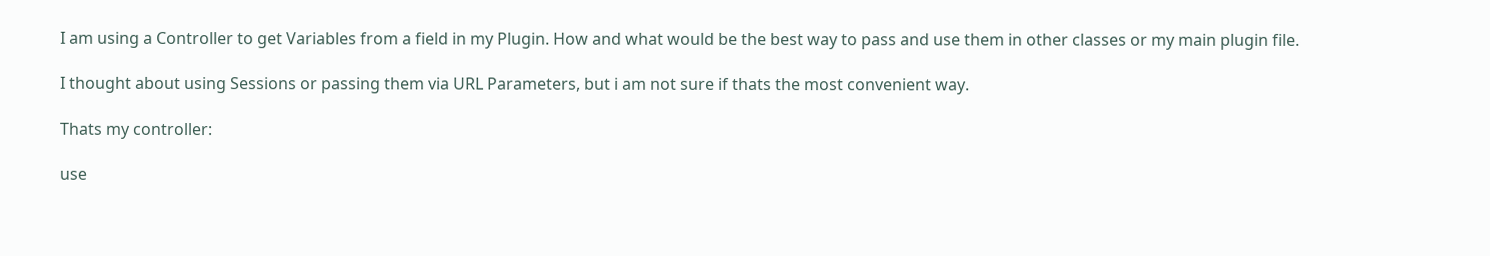I am using a Controller to get Variables from a field in my Plugin. How and what would be the best way to pass and use them in other classes or my main plugin file.

I thought about using Sessions or passing them via URL Parameters, but i am not sure if thats the most convenient way.

Thats my controller:

use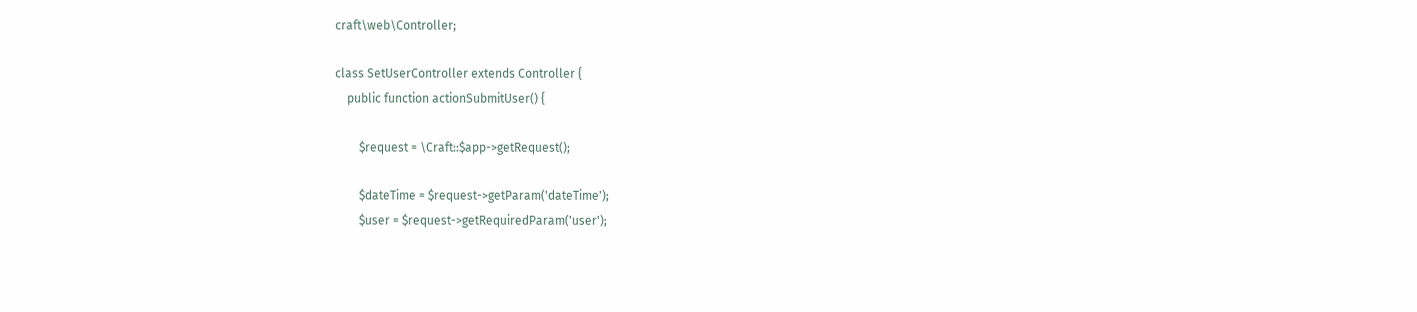craft\web\Controller;

class SetUserController extends Controller {
    public function actionSubmitUser() {

        $request = \Craft::$app->getRequest();

        $dateTime = $request->getParam('dateTime');
        $user = $request->getRequiredParam('user');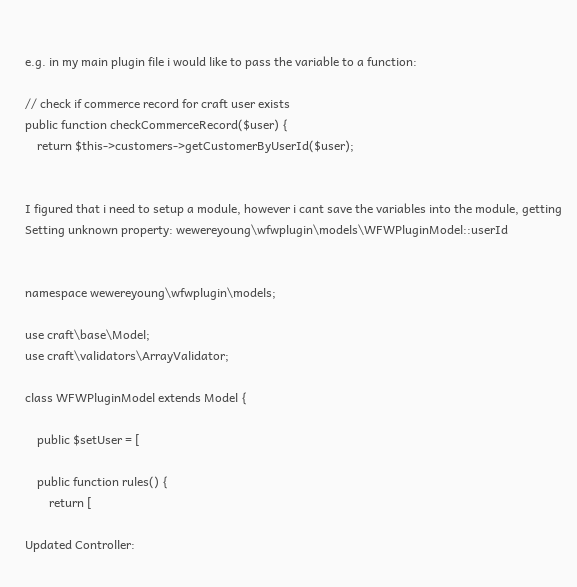e.g. in my main plugin file i would like to pass the variable to a function:

// check if commerce record for craft user exists
public function checkCommerceRecord($user) {
    return $this->customers->getCustomerByUserId($user);


I figured that i need to setup a module, however i cant save the variables into the module, getting Setting unknown property: wewereyoung\wfwplugin\models\WFWPluginModel::userId


namespace wewereyoung\wfwplugin\models;

use craft\base\Model;
use craft\validators\ArrayValidator;

class WFWPluginModel extends Model {

    public $setUser = [

    public function rules() {
        return [

Updated Controller: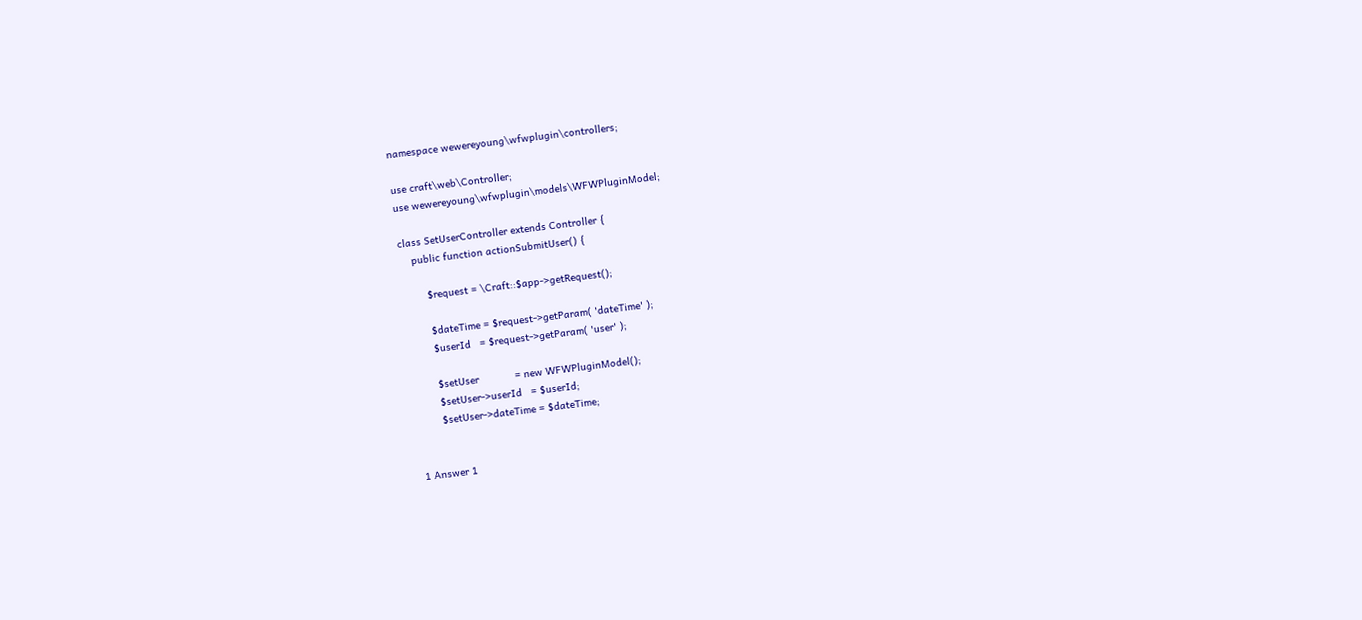namespace wewereyoung\wfwplugin\controllers;

use craft\web\Controller;
use wewereyoung\wfwplugin\models\WFWPluginModel;

class SetUserController extends Controller {
    public function actionSubmitUser() {

        $request = \Craft::$app->getRequest();

        $dateTime = $request->getParam( 'dateTime' );
        $userId   = $request->getParam( 'user' );

        $setUser            = new WFWPluginModel();
        $setUser->userId   = $userId;
        $setUser->dateTime = $dateTime;


1 Answer 1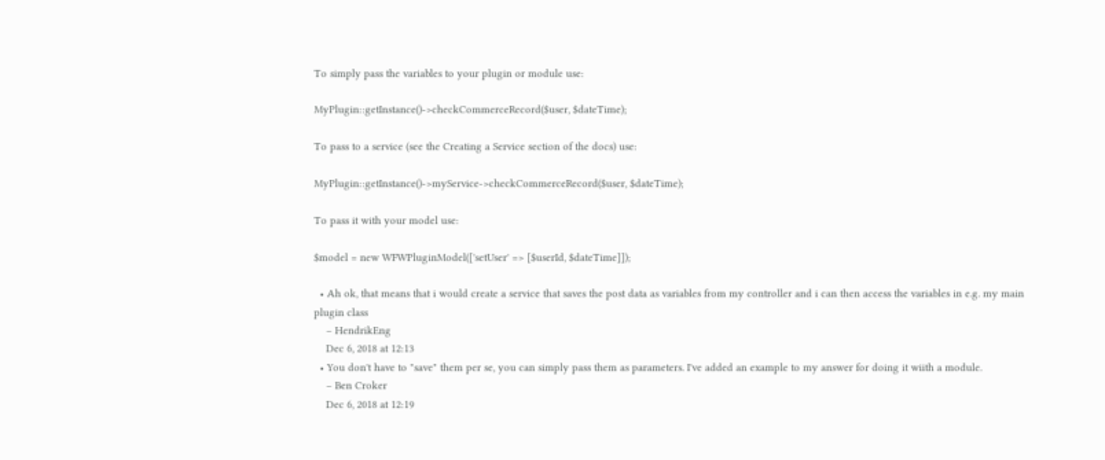To simply pass the variables to your plugin or module use:

MyPlugin::getInstance()->checkCommerceRecord($user, $dateTime);

To pass to a service (see the Creating a Service section of the docs) use:

MyPlugin::getInstance()->myService->checkCommerceRecord($user, $dateTime);

To pass it with your model use:

$model = new WFWPluginModel(['setUser' => [$userId, $dateTime]]);

  • Ah ok, that means that i would create a service that saves the post data as variables from my controller and i can then access the variables in e.g. my main plugin class
    – HendrikEng
    Dec 6, 2018 at 12:13
  • You don't have to "save" them per se, you can simply pass them as parameters. I've added an example to my answer for doing it wiith a module.
    – Ben Croker
    Dec 6, 2018 at 12:19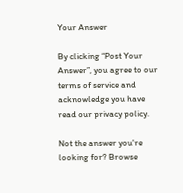Your Answer

By clicking “Post Your Answer”, you agree to our terms of service and acknowledge you have read our privacy policy.

Not the answer you're looking for? Browse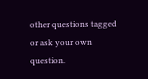other questions tagged or ask your own question.